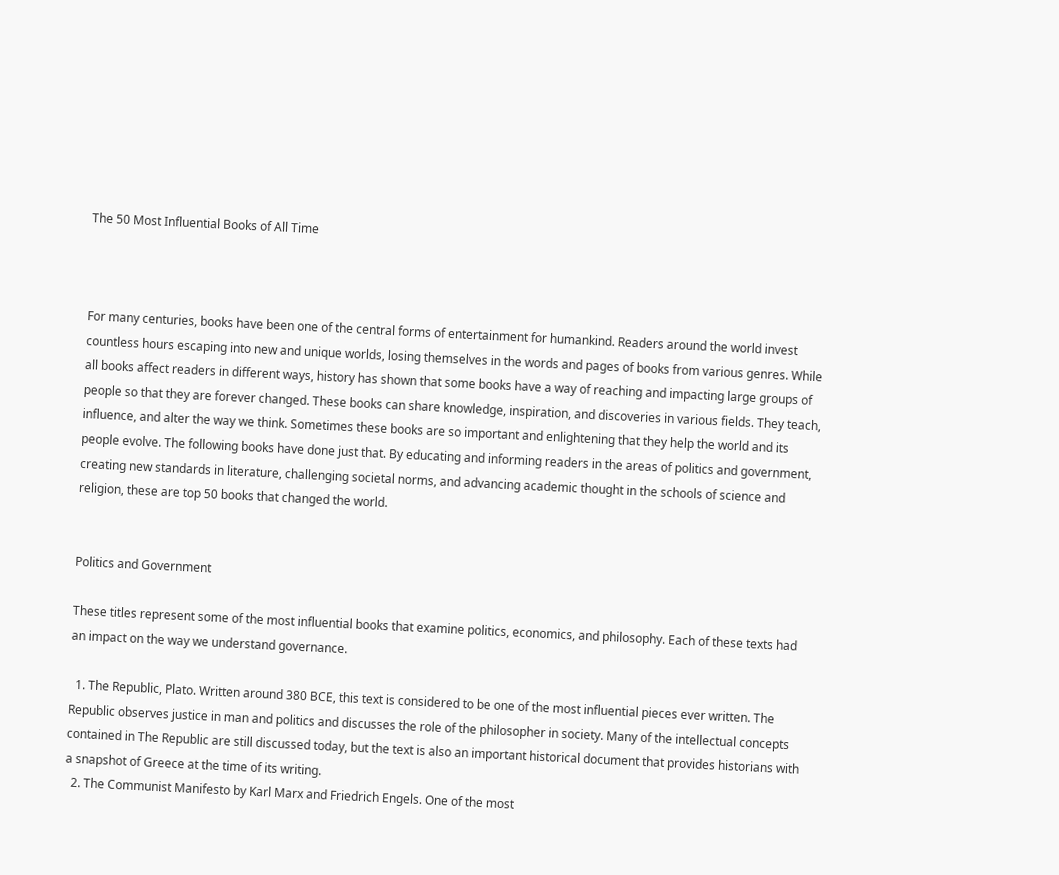The 50 Most Influential Books of All Time



For many centuries, books have been one of the central forms of entertainment for humankind. Readers around the world invest countless hours escaping into new and unique worlds, losing themselves in the words and pages of books from various genres. While all books affect readers in different ways, history has shown that some books have a way of reaching and impacting large groups of people so that they are forever changed. These books can share knowledge, inspiration, and discoveries in various fields. They teach, influence, and alter the way we think. Sometimes these books are so important and enlightening that they help the world and its people evolve. The following books have done just that. By educating and informing readers in the areas of politics and government, creating new standards in literature, challenging societal norms, and advancing academic thought in the schools of science and religion, these are top 50 books that changed the world.


Politics and Government

These titles represent some of the most influential books that examine politics, economics, and philosophy. Each of these texts had an impact on the way we understand governance.

  1. The Republic, Plato. Written around 380 BCE, this text is considered to be one of the most influential pieces ever written. The Republic observes justice in man and politics and discusses the role of the philosopher in society. Many of the intellectual concepts contained in The Republic are still discussed today, but the text is also an important historical document that provides historians with a snapshot of Greece at the time of its writing.
  2. The Communist Manifesto by Karl Marx and Friedrich Engels. One of the most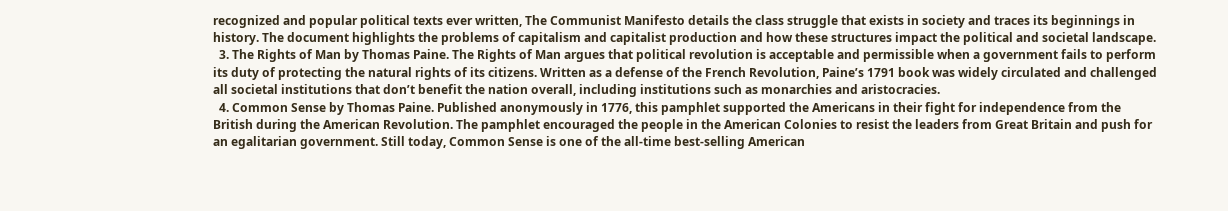recognized and popular political texts ever written, The Communist Manifesto details the class struggle that exists in society and traces its beginnings in history. The document highlights the problems of capitalism and capitalist production and how these structures impact the political and societal landscape.
  3. The Rights of Man by Thomas Paine. The Rights of Man argues that political revolution is acceptable and permissible when a government fails to perform its duty of protecting the natural rights of its citizens. Written as a defense of the French Revolution, Paine’s 1791 book was widely circulated and challenged all societal institutions that don’t benefit the nation overall, including institutions such as monarchies and aristocracies.
  4. Common Sense by Thomas Paine. Published anonymously in 1776, this pamphlet supported the Americans in their fight for independence from the British during the American Revolution. The pamphlet encouraged the people in the American Colonies to resist the leaders from Great Britain and push for an egalitarian government. Still today, Common Sense is one of the all-time best-selling American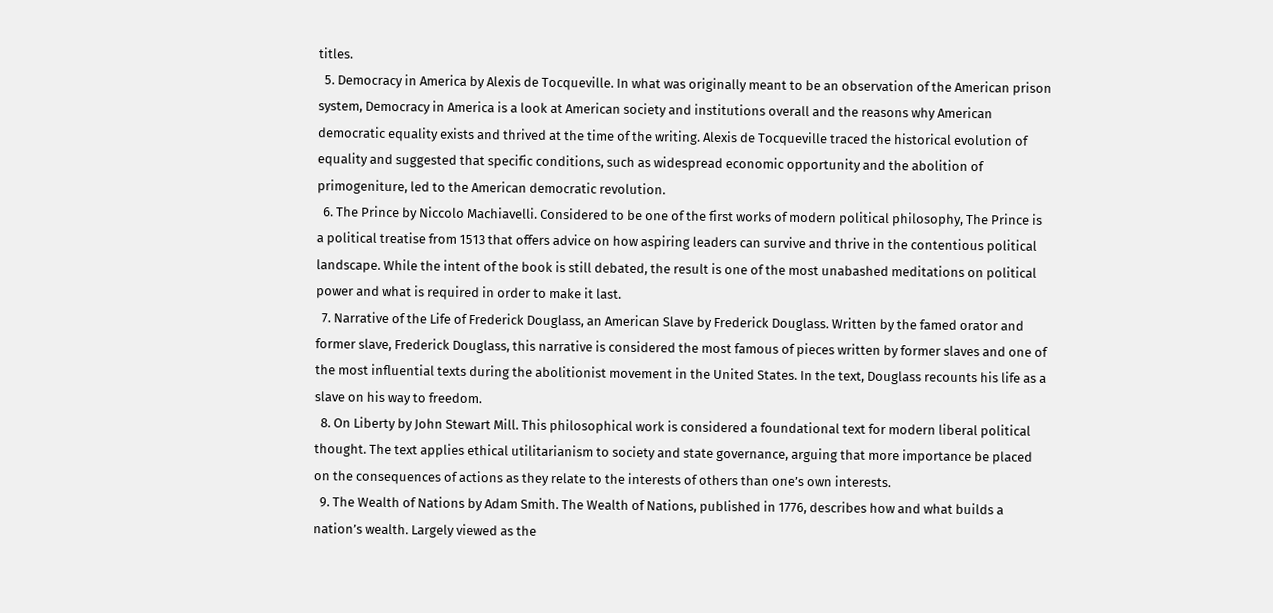titles.
  5. Democracy in America by Alexis de Tocqueville. In what was originally meant to be an observation of the American prison system, Democracy in America is a look at American society and institutions overall and the reasons why American democratic equality exists and thrived at the time of the writing. Alexis de Tocqueville traced the historical evolution of equality and suggested that specific conditions, such as widespread economic opportunity and the abolition of primogeniture, led to the American democratic revolution.
  6. The Prince by Niccolo Machiavelli. Considered to be one of the first works of modern political philosophy, The Prince is a political treatise from 1513 that offers advice on how aspiring leaders can survive and thrive in the contentious political landscape. While the intent of the book is still debated, the result is one of the most unabashed meditations on political power and what is required in order to make it last.
  7. Narrative of the Life of Frederick Douglass, an American Slave by Frederick Douglass. Written by the famed orator and former slave, Frederick Douglass, this narrative is considered the most famous of pieces written by former slaves and one of the most influential texts during the abolitionist movement in the United States. In the text, Douglass recounts his life as a slave on his way to freedom.
  8. On Liberty by John Stewart Mill. This philosophical work is considered a foundational text for modern liberal political thought. The text applies ethical utilitarianism to society and state governance, arguing that more importance be placed on the consequences of actions as they relate to the interests of others than one’s own interests.
  9. The Wealth of Nations by Adam Smith. The Wealth of Nations, published in 1776, describes how and what builds a nation’s wealth. Largely viewed as the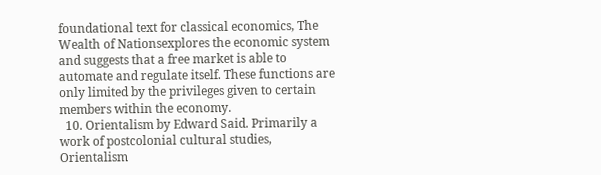foundational text for classical economics, The Wealth of Nationsexplores the economic system and suggests that a free market is able to automate and regulate itself. These functions are only limited by the privileges given to certain members within the economy.
  10. Orientalism by Edward Said. Primarily a work of postcolonial cultural studies, Orientalism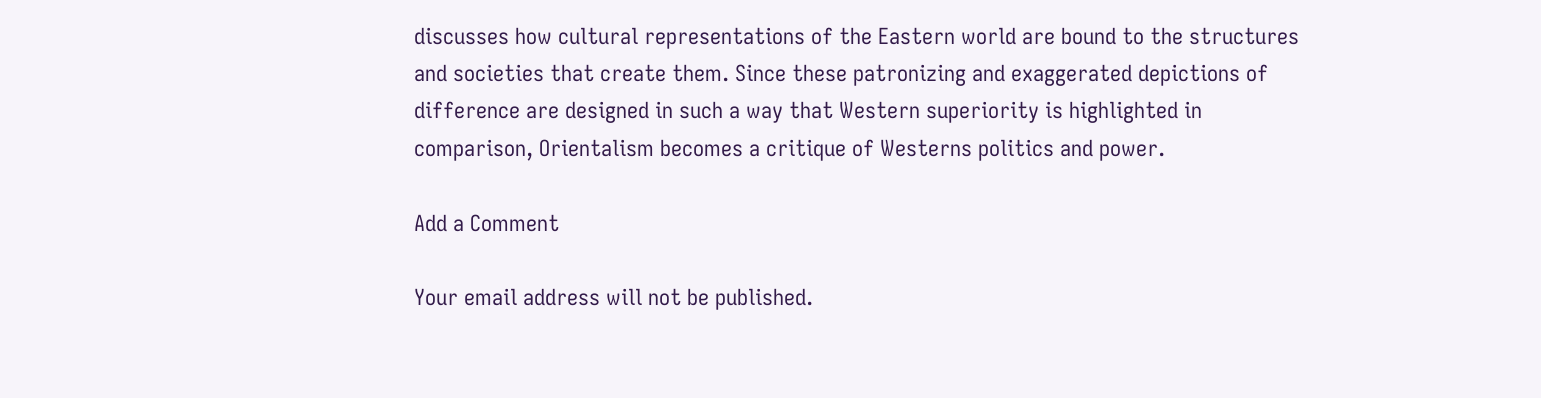discusses how cultural representations of the Eastern world are bound to the structures and societies that create them. Since these patronizing and exaggerated depictions of difference are designed in such a way that Western superiority is highlighted in comparison, Orientalism becomes a critique of Westerns politics and power.

Add a Comment

Your email address will not be published.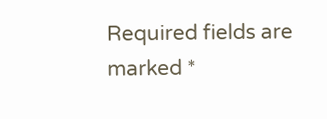Required fields are marked *